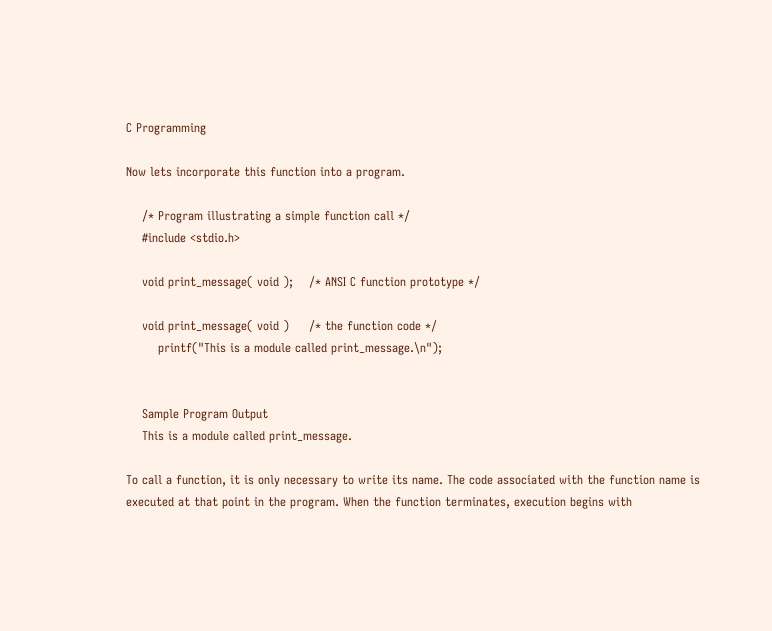C Programming

Now lets incorporate this function into a program.

    /* Program illustrating a simple function call */
    #include <stdio.h>

    void print_message( void );    /* ANSI C function prototype */

    void print_message( void )     /* the function code */
        printf("This is a module called print_message.\n");


    Sample Program Output
    This is a module called print_message.

To call a function, it is only necessary to write its name. The code associated with the function name is executed at that point in the program. When the function terminates, execution begins with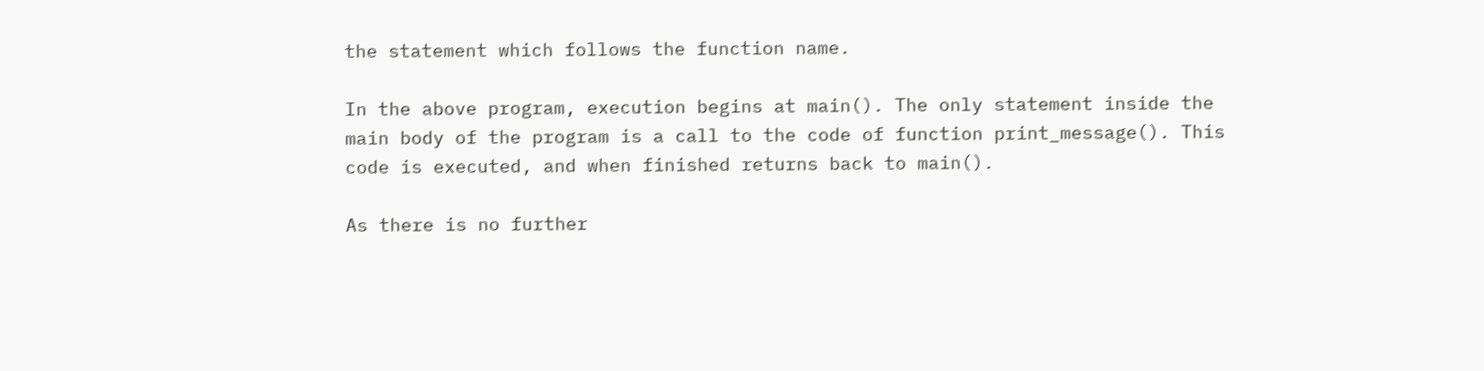the statement which follows the function name.

In the above program, execution begins at main(). The only statement inside the main body of the program is a call to the code of function print_message(). This code is executed, and when finished returns back to main().

As there is no further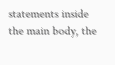statements inside the main body, the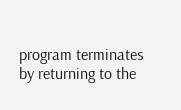program terminates by returning to the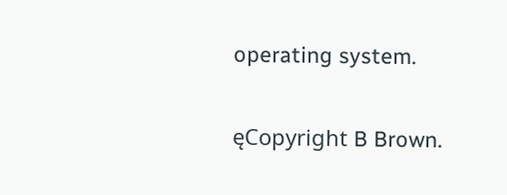operating system.

ęCopyright B Brown.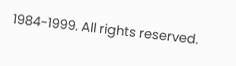1984-1999. All rights reserved.